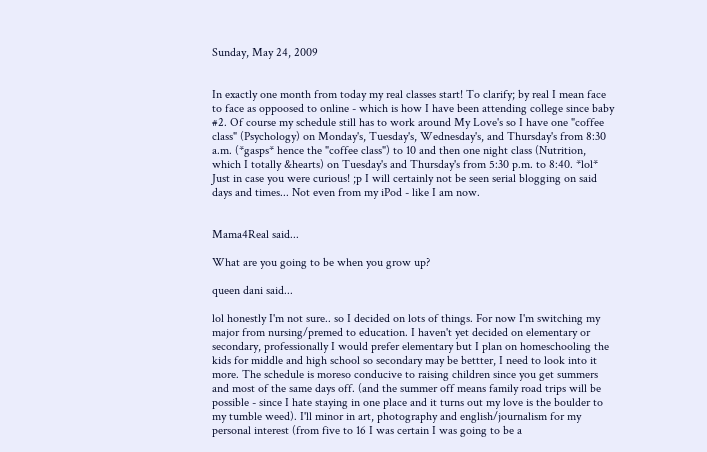Sunday, May 24, 2009


In exactly one month from today my real classes start! To clarify; by real I mean face to face as oppoosed to online - which is how I have been attending college since baby #2. Of course my schedule still has to work around My Love's so I have one "coffee class" (Psychology) on Monday's, Tuesday's, Wednesday's, and Thursday's from 8:30 a.m. (*gasps* hence the "coffee class") to 10 and then one night class (Nutrition, which I totally &hearts) on Tuesday's and Thursday's from 5:30 p.m. to 8:40. *lol* Just in case you were curious! ;p I will certainly not be seen serial blogging on said days and times... Not even from my iPod - like I am now.


Mama4Real said...

What are you going to be when you grow up?

queen dani said...

lol honestly I'm not sure.. so I decided on lots of things. For now I'm switching my major from nursing/premed to education. I haven't yet decided on elementary or secondary, professionally I would prefer elementary but I plan on homeschooling the kids for middle and high school so secondary may be bettter, I need to look into it more. The schedule is moreso conducive to raising children since you get summers and most of the same days off. (and the summer off means family road trips will be possible - since I hate staying in one place and it turns out my love is the boulder to my tumble weed). I'll minor in art, photography and english/journalism for my personal interest (from five to 16 I was certain I was going to be a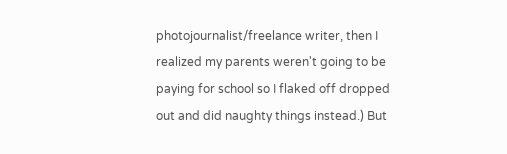photojournalist/freelance writer, then I realized my parents weren't going to be paying for school so I flaked off dropped out and did naughty things instead.) But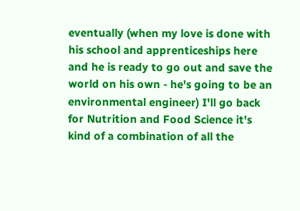eventually (when my love is done with his school and apprenticeships here and he is ready to go out and save the world on his own - he's going to be an environmental engineer) I'll go back for Nutrition and Food Science it's kind of a combination of all the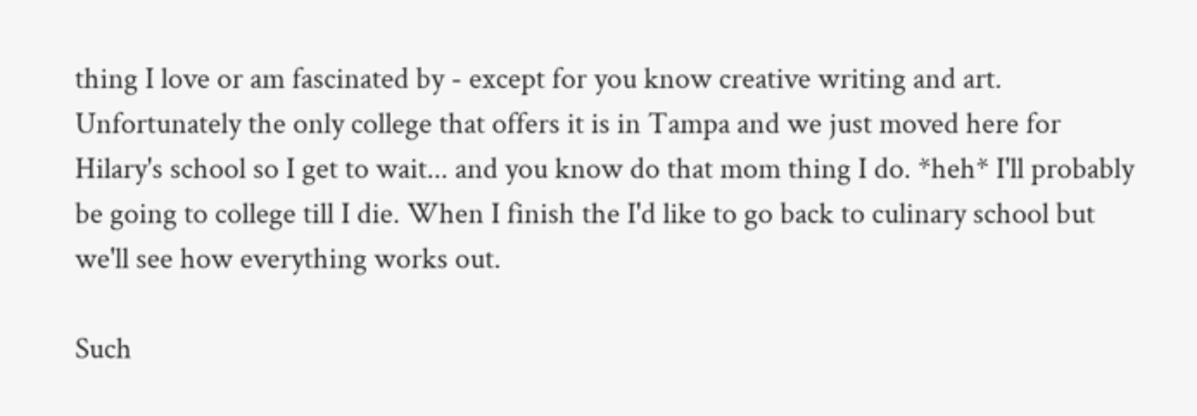thing I love or am fascinated by - except for you know creative writing and art. Unfortunately the only college that offers it is in Tampa and we just moved here for Hilary's school so I get to wait... and you know do that mom thing I do. *heh* I'll probably be going to college till I die. When I finish the I'd like to go back to culinary school but we'll see how everything works out.

Such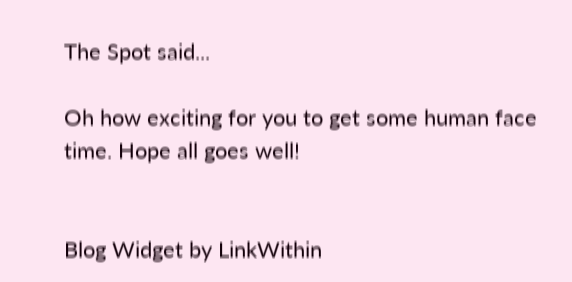The Spot said...

Oh how exciting for you to get some human face time. Hope all goes well!


Blog Widget by LinkWithin